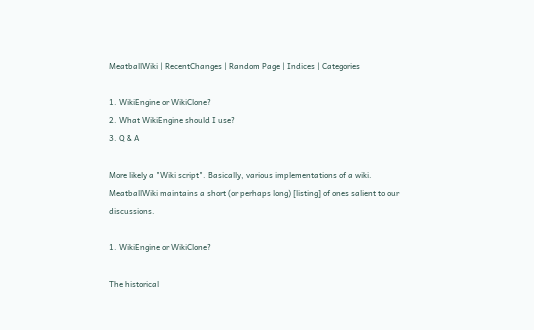MeatballWiki | RecentChanges | Random Page | Indices | Categories

1. WikiEngine or WikiClone?
2. What WikiEngine should I use?
3. Q & A

More likely a "Wiki script". Basically, various implementations of a wiki. MeatballWiki maintains a short (or perhaps long) [listing] of ones salient to our discussions.

1. WikiEngine or WikiClone?

The historical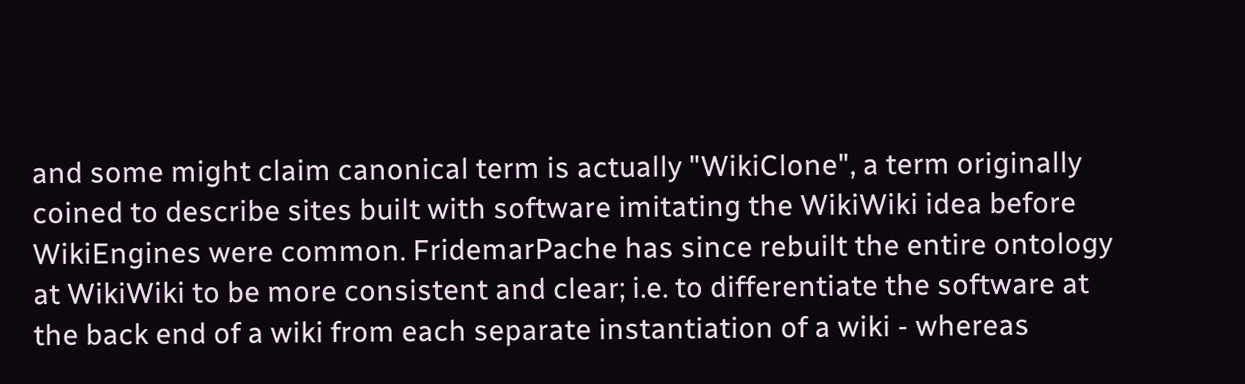and some might claim canonical term is actually "WikiClone", a term originally coined to describe sites built with software imitating the WikiWiki idea before WikiEngines were common. FridemarPache has since rebuilt the entire ontology at WikiWiki to be more consistent and clear; i.e. to differentiate the software at the back end of a wiki from each separate instantiation of a wiki - whereas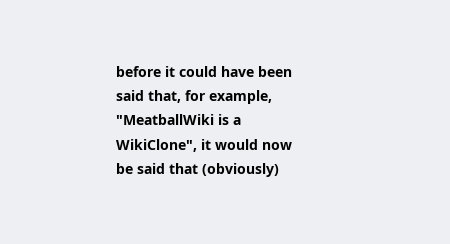before it could have been said that, for example, "MeatballWiki is a WikiClone", it would now be said that (obviously)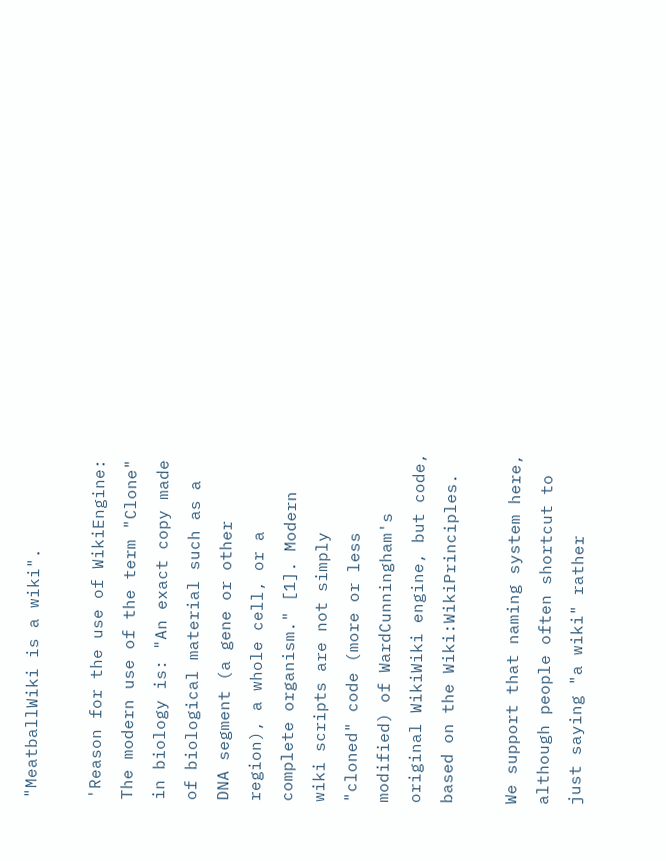"MeatballWiki is a wiki".

'Reason for the use of WikiEngine: The modern use of the term "Clone" in biology is: "An exact copy made of biological material such as a DNA segment (a gene or other region), a whole cell, or a complete organism." [1]. Modern wiki scripts are not simply "cloned" code (more or less modified) of WardCunningham's original WikiWiki engine, but code, based on the Wiki:WikiPrinciples.

We support that naming system here, although people often shortcut to just saying "a wiki" rather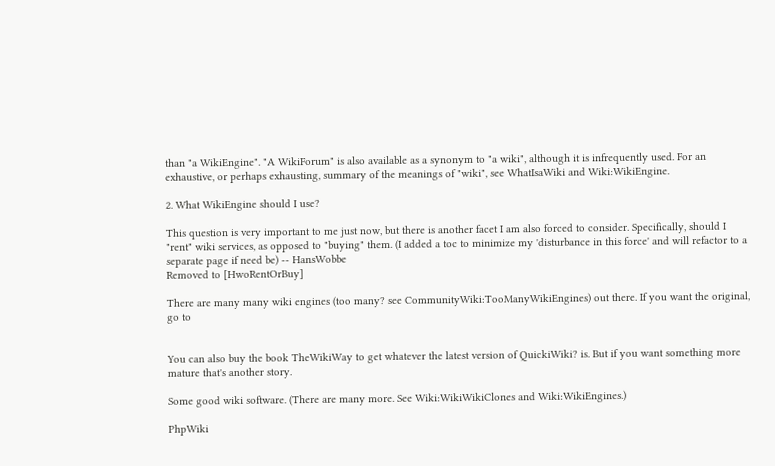than "a WikiEngine". "A WikiForum" is also available as a synonym to "a wiki", although it is infrequently used. For an exhaustive, or perhaps exhausting, summary of the meanings of "wiki", see WhatIsaWiki and Wiki:WikiEngine.

2. What WikiEngine should I use?

This question is very important to me just now, but there is another facet I am also forced to consider. Specifically, should I "rent" wiki services, as opposed to "buying" them. (I added a toc to minimize my 'disturbance in this force' and will refactor to a separate page if need be) -- HansWobbe
Removed to [HwoRentOrBuy]

There are many many wiki engines (too many? see CommunityWiki:TooManyWikiEngines) out there. If you want the original, go to


You can also buy the book TheWikiWay to get whatever the latest version of QuickiWiki? is. But if you want something more mature that's another story.

Some good wiki software. (There are many more. See Wiki:WikiWikiClones and Wiki:WikiEngines.)

PhpWiki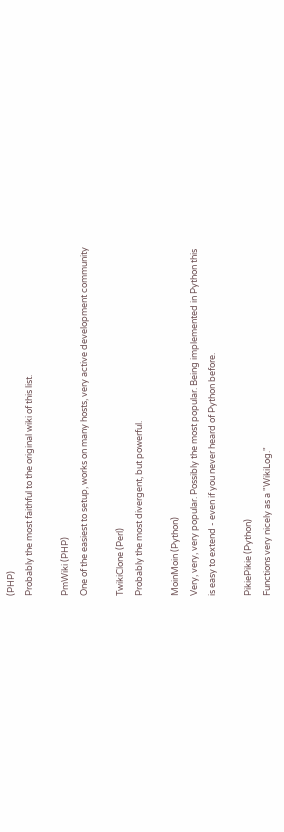(PHP)
Probably the most faithful to the original wiki of this list.

PmWiki (PHP)
One of the easiest to setup, works on many hosts, very active development community

TwikiClone (Perl)
Probably the most divergent, but powerful.

MoinMoin (Python)
Very, very, very popular. Possibly the most popular. Being implemented in Python this is easy to extend - even if you never heard of Python before.

PikiePikie (Python)
Functions very nicely as a "WikiLog."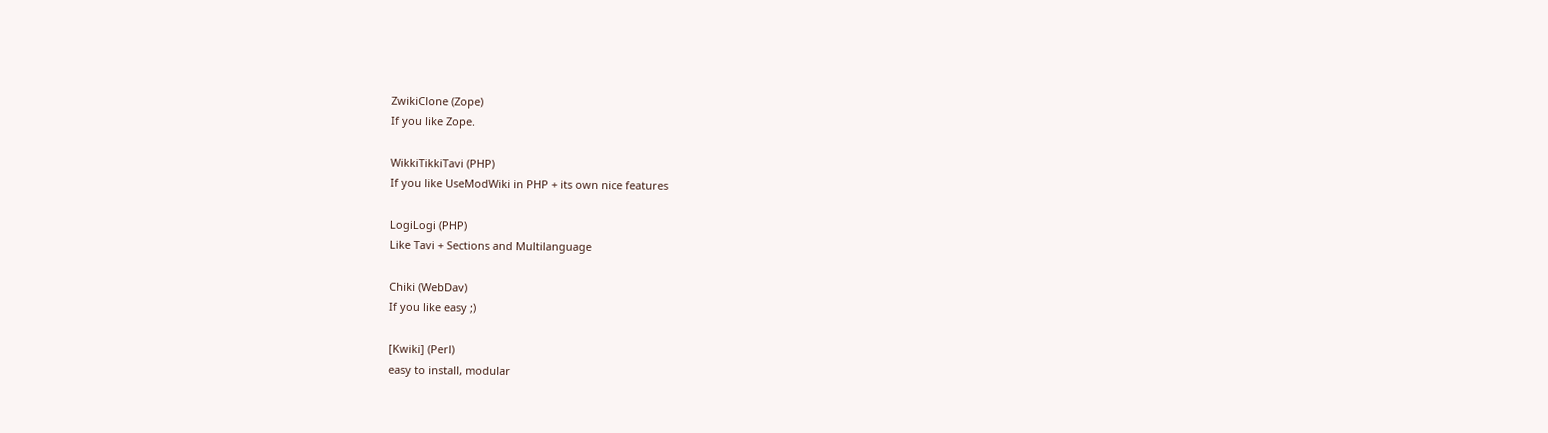ZwikiClone (Zope)
If you like Zope.

WikkiTikkiTavi (PHP)
If you like UseModWiki in PHP + its own nice features

LogiLogi (PHP)
Like Tavi + Sections and Multilanguage

Chiki (WebDav)
If you like easy ;)

[Kwiki] (Perl)
easy to install, modular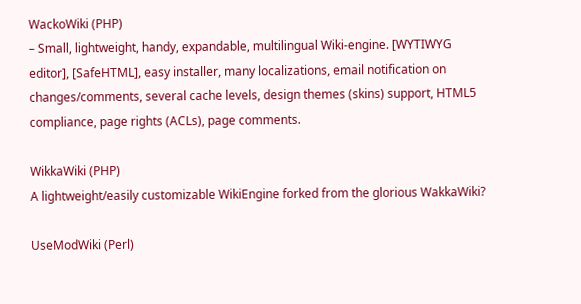WackoWiki (PHP)
– Small, lightweight, handy, expandable, multilingual Wiki-engine. [WYTIWYG editor], [SafeHTML], easy installer, many localizations, email notification on changes/comments, several cache levels, design themes (skins) support, HTML5 compliance, page rights (ACLs), page comments.

WikkaWiki (PHP)
A lightweight/easily customizable WikiEngine forked from the glorious WakkaWiki?

UseModWiki (Perl)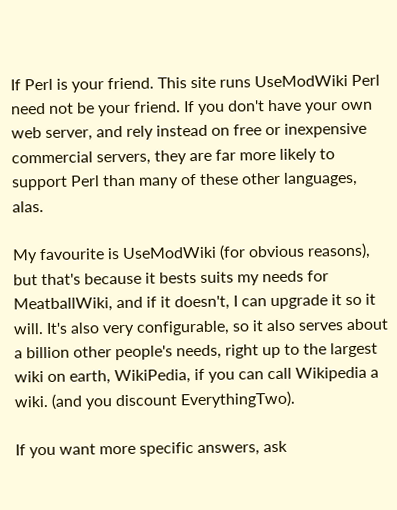If Perl is your friend. This site runs UseModWiki Perl need not be your friend. If you don't have your own web server, and rely instead on free or inexpensive commercial servers, they are far more likely to support Perl than many of these other languages, alas.

My favourite is UseModWiki (for obvious reasons), but that's because it bests suits my needs for MeatballWiki, and if it doesn't, I can upgrade it so it will. It's also very configurable, so it also serves about a billion other people's needs, right up to the largest wiki on earth, WikiPedia, if you can call Wikipedia a wiki. (and you discount EverythingTwo).

If you want more specific answers, ask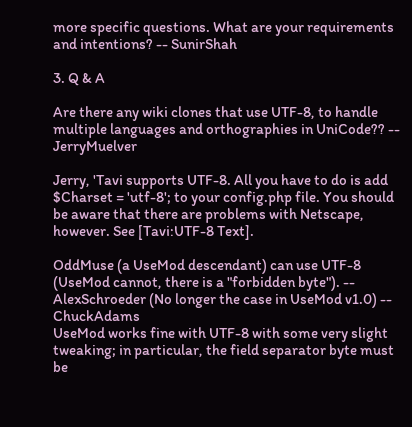more specific questions. What are your requirements and intentions? -- SunirShah

3. Q & A

Are there any wiki clones that use UTF-8, to handle multiple languages and orthographies in UniCode?? -- JerryMuelver

Jerry, 'Tavi supports UTF-8. All you have to do is add $Charset = 'utf-8'; to your config.php file. You should be aware that there are problems with Netscape, however. See [Tavi:UTF-8 Text].

OddMuse (a UseMod descendant) can use UTF-8 (UseMod cannot, there is a "forbidden byte"). -- AlexSchroeder (No longer the case in UseMod v1.0) -- ChuckAdams
UseMod works fine with UTF-8 with some very slight tweaking; in particular, the field separator byte must be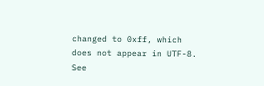changed to 0xff, which does not appear in UTF-8. See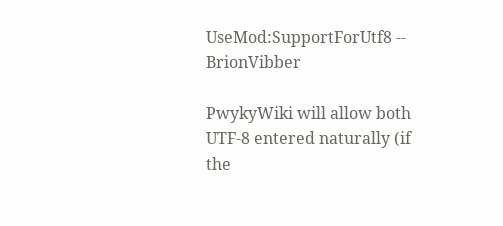UseMod:SupportForUtf8 -- BrionVibber

PwykyWiki will allow both UTF-8 entered naturally (if the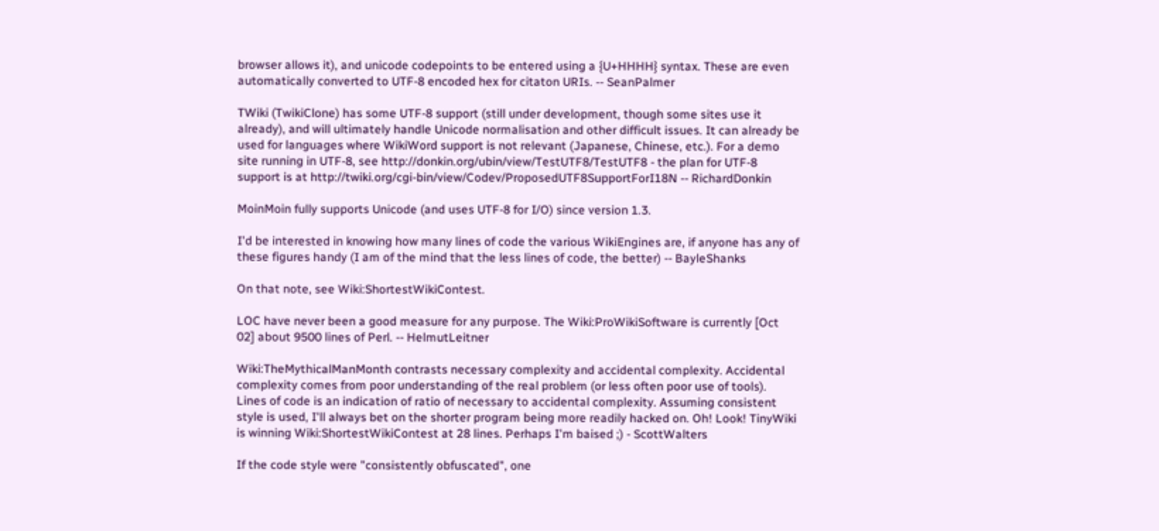browser allows it), and unicode codepoints to be entered using a {U+HHHH} syntax. These are even automatically converted to UTF-8 encoded hex for citaton URIs. -- SeanPalmer

TWiki (TwikiClone) has some UTF-8 support (still under development, though some sites use it already), and will ultimately handle Unicode normalisation and other difficult issues. It can already be used for languages where WikiWord support is not relevant (Japanese, Chinese, etc.). For a demo site running in UTF-8, see http://donkin.org/ubin/view/TestUTF8/TestUTF8 - the plan for UTF-8 support is at http://twiki.org/cgi-bin/view/Codev/ProposedUTF8SupportForI18N -- RichardDonkin

MoinMoin fully supports Unicode (and uses UTF-8 for I/O) since version 1.3.

I'd be interested in knowing how many lines of code the various WikiEngines are, if anyone has any of these figures handy (I am of the mind that the less lines of code, the better) -- BayleShanks

On that note, see Wiki:ShortestWikiContest.

LOC have never been a good measure for any purpose. The Wiki:ProWikiSoftware is currently [Oct 02] about 9500 lines of Perl. -- HelmutLeitner

Wiki:TheMythicalManMonth contrasts necessary complexity and accidental complexity. Accidental complexity comes from poor understanding of the real problem (or less often poor use of tools). Lines of code is an indication of ratio of necessary to accidental complexity. Assuming consistent style is used, I'll always bet on the shorter program being more readily hacked on. Oh! Look! TinyWiki is winning Wiki:ShortestWikiContest at 28 lines. Perhaps I'm baised ;) - ScottWalters

If the code style were "consistently obfuscated", one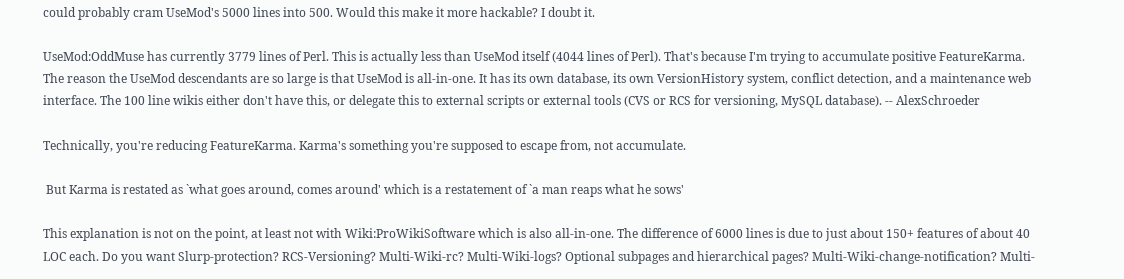could probably cram UseMod's 5000 lines into 500. Would this make it more hackable? I doubt it.

UseMod:OddMuse has currently 3779 lines of Perl. This is actually less than UseMod itself (4044 lines of Perl). That's because I'm trying to accumulate positive FeatureKarma. The reason the UseMod descendants are so large is that UseMod is all-in-one. It has its own database, its own VersionHistory system, conflict detection, and a maintenance web interface. The 100 line wikis either don't have this, or delegate this to external scripts or external tools (CVS or RCS for versioning, MySQL database). -- AlexSchroeder

Technically, you're reducing FeatureKarma. Karma's something you're supposed to escape from, not accumulate.

 But Karma is restated as `what goes around, comes around' which is a restatement of `a man reaps what he sows'

This explanation is not on the point, at least not with Wiki:ProWikiSoftware which is also all-in-one. The difference of 6000 lines is due to just about 150+ features of about 40 LOC each. Do you want Slurp-protection? RCS-Versioning? Multi-Wiki-rc? Multi-Wiki-logs? Optional subpages and hierarchical pages? Multi-Wiki-change-notification? Multi-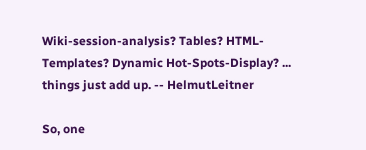Wiki-session-analysis? Tables? HTML-Templates? Dynamic Hot-Spots-Display? ... things just add up. -- HelmutLeitner

So, one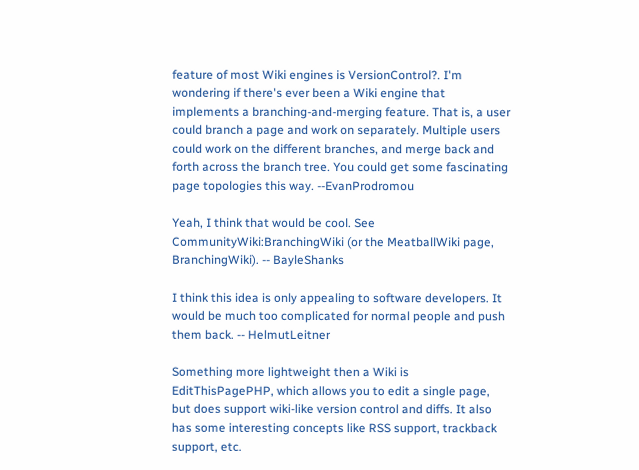feature of most Wiki engines is VersionControl?. I'm wondering if there's ever been a Wiki engine that implements a branching-and-merging feature. That is, a user could branch a page and work on separately. Multiple users could work on the different branches, and merge back and forth across the branch tree. You could get some fascinating page topologies this way. --EvanProdromou

Yeah, I think that would be cool. See CommunityWiki:BranchingWiki (or the MeatballWiki page, BranchingWiki). -- BayleShanks

I think this idea is only appealing to software developers. It would be much too complicated for normal people and push them back. -- HelmutLeitner

Something more lightweight then a Wiki is EditThisPagePHP, which allows you to edit a single page, but does support wiki-like version control and diffs. It also has some interesting concepts like RSS support, trackback support, etc.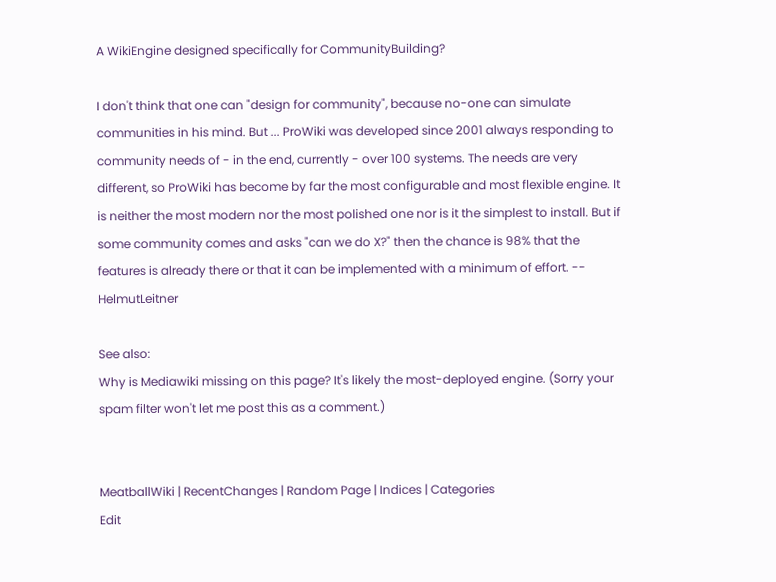A WikiEngine designed specifically for CommunityBuilding?

I don't think that one can "design for community", because no-one can simulate communities in his mind. But ... ProWiki was developed since 2001 always responding to community needs of - in the end, currently - over 100 systems. The needs are very different, so ProWiki has become by far the most configurable and most flexible engine. It is neither the most modern nor the most polished one nor is it the simplest to install. But if some community comes and asks "can we do X?" then the chance is 98% that the features is already there or that it can be implemented with a minimum of effort. -- HelmutLeitner

See also:
Why is Mediawiki missing on this page? It's likely the most-deployed engine. (Sorry your spam filter won't let me post this as a comment.)


MeatballWiki | RecentChanges | Random Page | Indices | Categories
Edit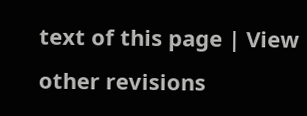text of this page | View other revisions